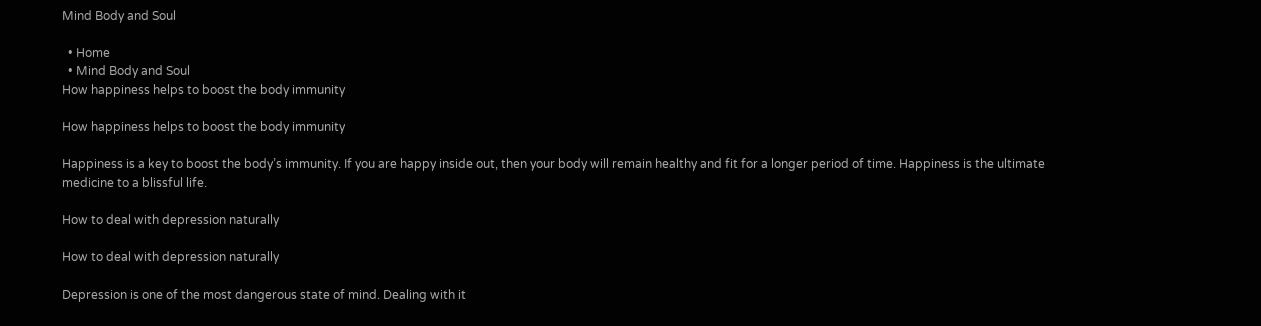Mind Body and Soul

  • Home
  • Mind Body and Soul
How happiness helps to boost the body immunity

How happiness helps to boost the body immunity

Happiness is a key to boost the body’s immunity. If you are happy inside out, then your body will remain healthy and fit for a longer period of time. Happiness is the ultimate medicine to a blissful life.

How to deal with depression naturally

How to deal with depression naturally

Depression is one of the most dangerous state of mind. Dealing with it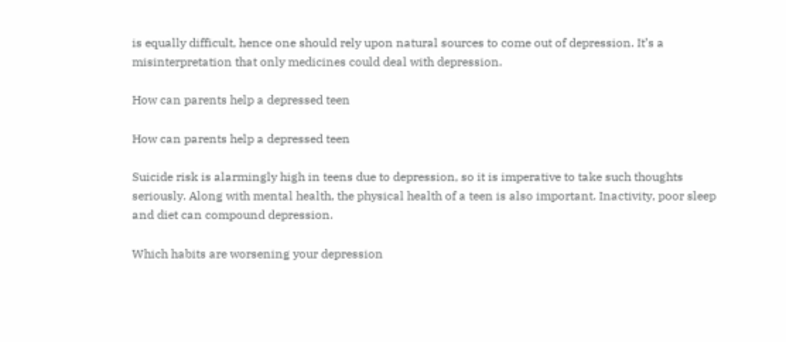is equally difficult, hence one should rely upon natural sources to come out of depression. It’s a misinterpretation that only medicines could deal with depression.

How can parents help a depressed teen

How can parents help a depressed teen

Suicide risk is alarmingly high in teens due to depression, so it is imperative to take such thoughts seriously. Along with mental health, the physical health of a teen is also important. Inactivity, poor sleep and diet can compound depression.

Which habits are worsening your depression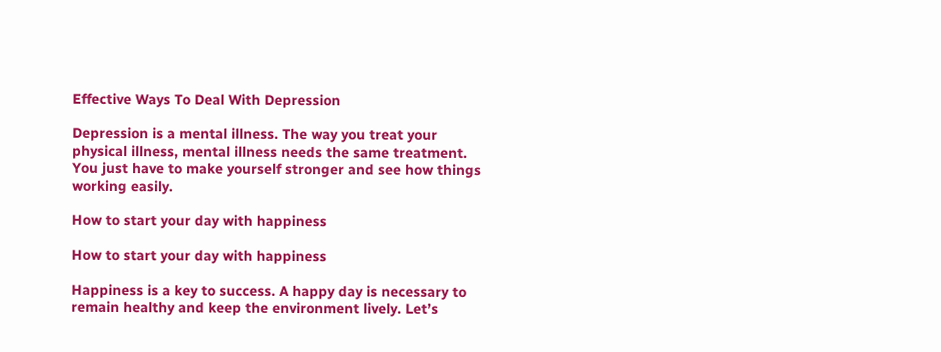Effective Ways To Deal With Depression

Depression is a mental illness. The way you treat your physical illness, mental illness needs the same treatment. You just have to make yourself stronger and see how things working easily.

How to start your day with happiness

How to start your day with happiness

Happiness is a key to success. A happy day is necessary to remain healthy and keep the environment lively. Let’s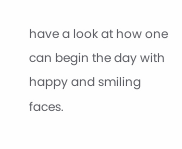have a look at how one can begin the day with happy and smiling faces.